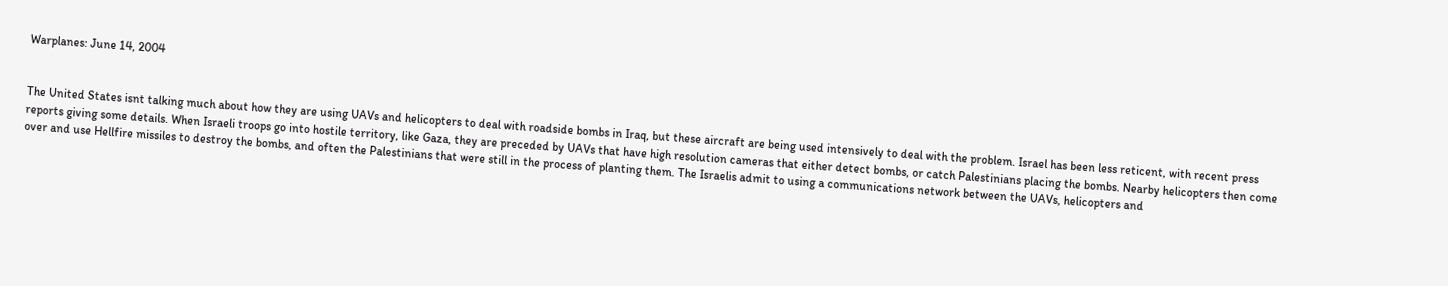Warplanes: June 14, 2004


The United States isnt talking much about how they are using UAVs and helicopters to deal with roadside bombs in Iraq, but these aircraft are being used intensively to deal with the problem. Israel has been less reticent, with recent press reports giving some details. When Israeli troops go into hostile territory, like Gaza, they are preceded by UAVs that have high resolution cameras that either detect bombs, or catch Palestinians placing the bombs. Nearby helicopters then come over and use Hellfire missiles to destroy the bombs, and often the Palestinians that were still in the process of planting them. The Israelis admit to using a communications network between the UAVs, helicopters and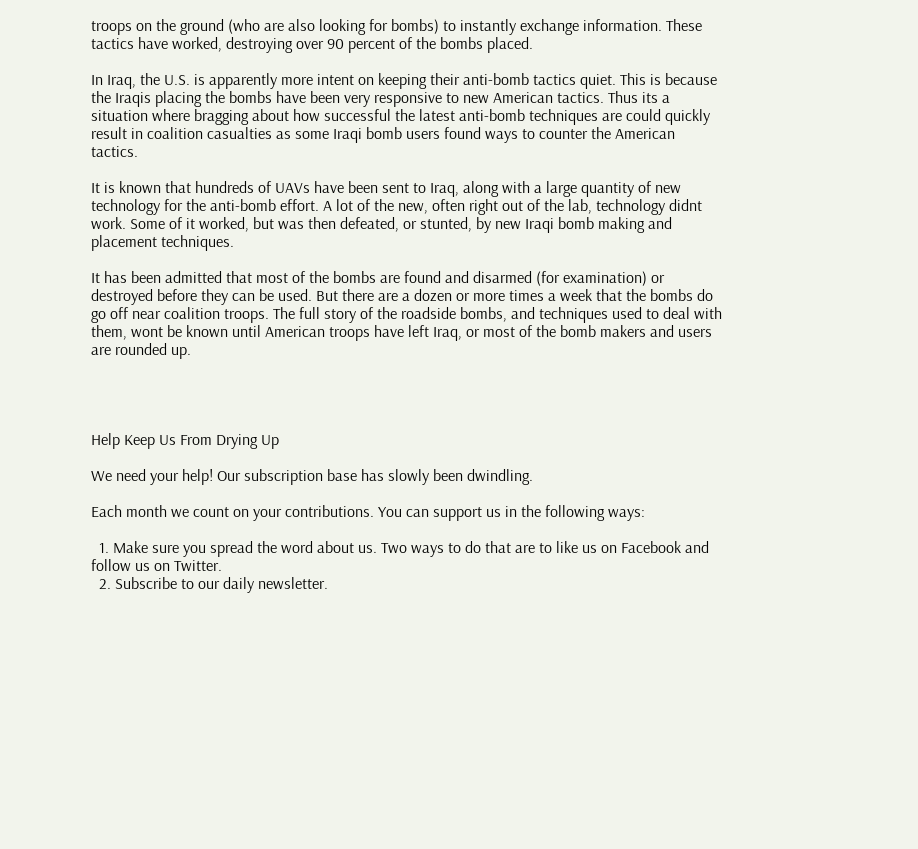troops on the ground (who are also looking for bombs) to instantly exchange information. These tactics have worked, destroying over 90 percent of the bombs placed.

In Iraq, the U.S. is apparently more intent on keeping their anti-bomb tactics quiet. This is because the Iraqis placing the bombs have been very responsive to new American tactics. Thus its a situation where bragging about how successful the latest anti-bomb techniques are could quickly result in coalition casualties as some Iraqi bomb users found ways to counter the American tactics.

It is known that hundreds of UAVs have been sent to Iraq, along with a large quantity of new technology for the anti-bomb effort. A lot of the new, often right out of the lab, technology didnt work. Some of it worked, but was then defeated, or stunted, by new Iraqi bomb making and placement techniques.

It has been admitted that most of the bombs are found and disarmed (for examination) or destroyed before they can be used. But there are a dozen or more times a week that the bombs do go off near coalition troops. The full story of the roadside bombs, and techniques used to deal with them, wont be known until American troops have left Iraq, or most of the bomb makers and users are rounded up.




Help Keep Us From Drying Up

We need your help! Our subscription base has slowly been dwindling.

Each month we count on your contributions. You can support us in the following ways:

  1. Make sure you spread the word about us. Two ways to do that are to like us on Facebook and follow us on Twitter.
  2. Subscribe to our daily newsletter.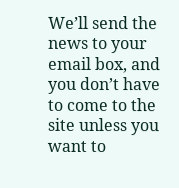We’ll send the news to your email box, and you don’t have to come to the site unless you want to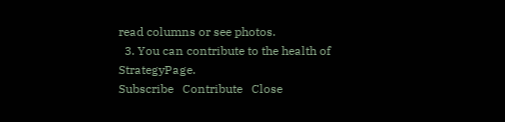read columns or see photos.
  3. You can contribute to the health of StrategyPage.
Subscribe   Contribute   Close